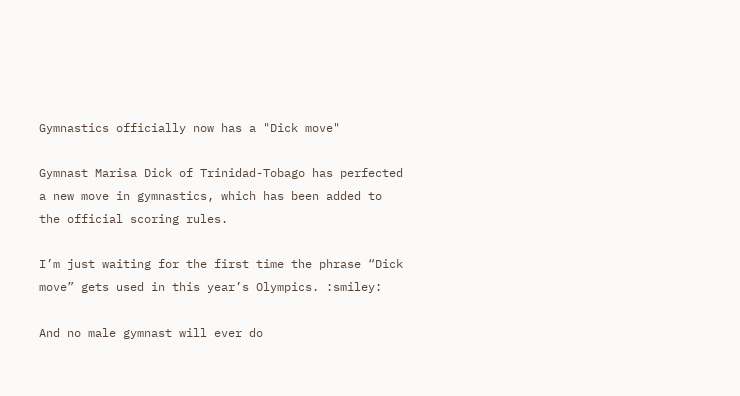Gymnastics officially now has a "Dick move"

Gymnast Marisa Dick of Trinidad-Tobago has perfected a new move in gymnastics, which has been added to the official scoring rules.

I’m just waiting for the first time the phrase “Dick move” gets used in this year’s Olympics. :smiley:

And no male gymnast will ever do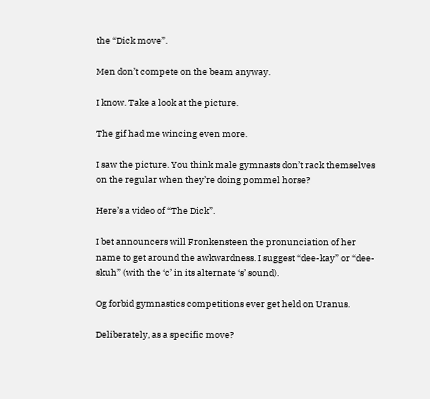the “Dick move”.

Men don’t compete on the beam anyway.

I know. Take a look at the picture.

The gif had me wincing even more.

I saw the picture. You think male gymnasts don’t rack themselves on the regular when they’re doing pommel horse?

Here’s a video of “The Dick”.

I bet announcers will Fronkensteen the pronunciation of her name to get around the awkwardness. I suggest “dee-kay” or “dee-skuh” (with the ‘c’ in its alternate ‘s’ sound).

Og forbid gymnastics competitions ever get held on Uranus.

Deliberately, as a specific move?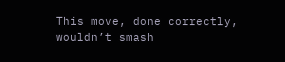This move, done correctly, wouldn’t smash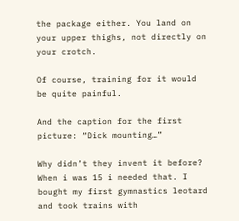the package either. You land on your upper thighs, not directly on your crotch.

Of course, training for it would be quite painful.

And the caption for the first picture: “Dick mounting…”

Why didn’t they invent it before? When i was 15 i needed that. I bought my first gymnastics leotard and took trains with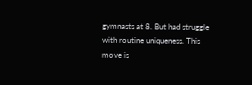gymnasts at 8. But had struggle with routine uniqueness. This move is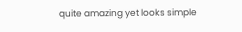quite amazing yet looks simple